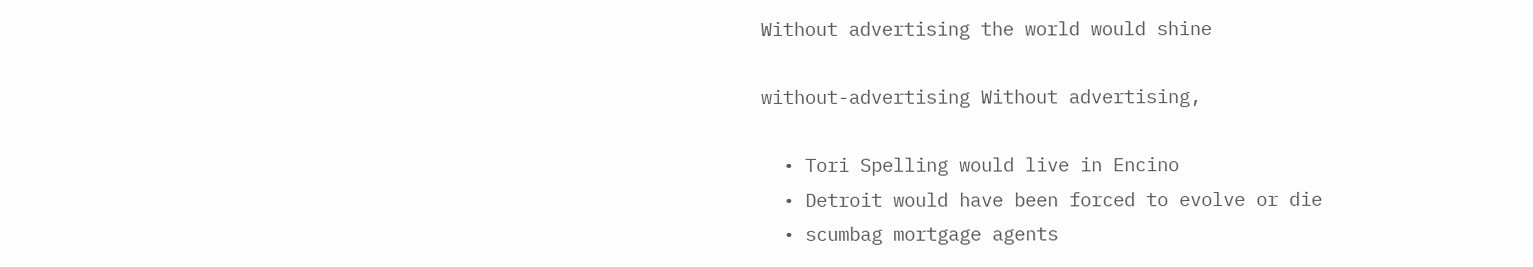Without advertising the world would shine

without-advertising Without advertising,

  • Tori Spelling would live in Encino
  • Detroit would have been forced to evolve or die
  • scumbag mortgage agents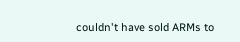couldn't have sold ARMs to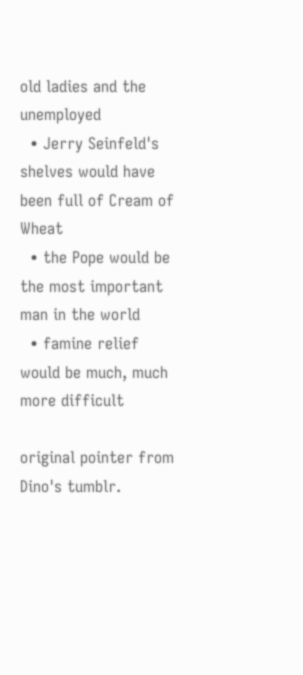old ladies and the unemployed
  • Jerry Seinfeld's shelves would have been full of Cream of Wheat
  • the Pope would be the most important man in the world
  • famine relief would be much, much more difficult

original pointer from Dino's tumblr.